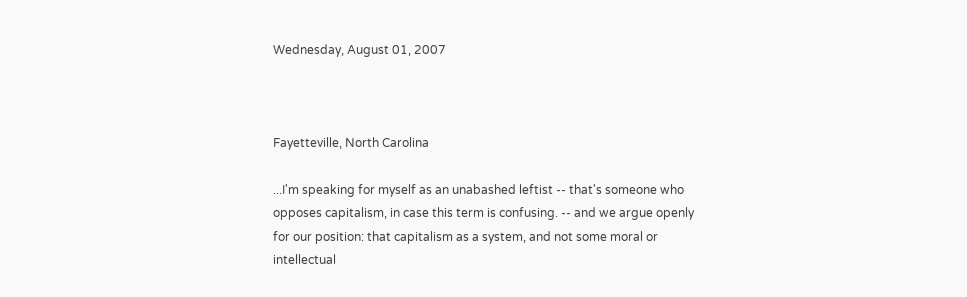Wednesday, August 01, 2007



Fayetteville, North Carolina

...I'm speaking for myself as an unabashed leftist -- that's someone who opposes capitalism, in case this term is confusing. -- and we argue openly for our position: that capitalism as a system, and not some moral or intellectual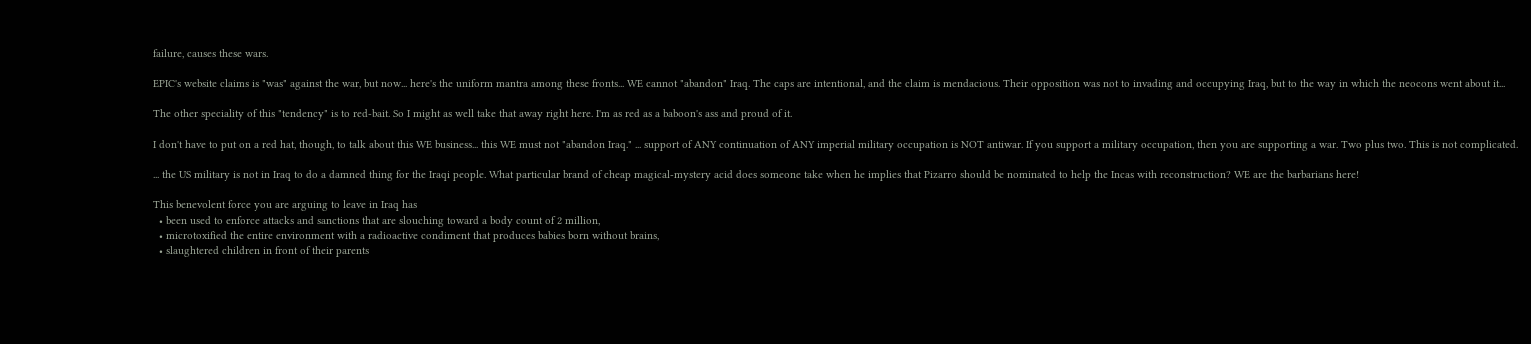failure, causes these wars.

EPIC's website claims is "was" against the war, but now... here's the uniform mantra among these fronts... WE cannot "abandon" Iraq. The caps are intentional, and the claim is mendacious. Their opposition was not to invading and occupying Iraq, but to the way in which the neocons went about it...

The other speciality of this "tendency" is to red-bait. So I might as well take that away right here. I'm as red as a baboon's ass and proud of it.

I don't have to put on a red hat, though, to talk about this WE business... this WE must not "abandon Iraq." ... support of ANY continuation of ANY imperial military occupation is NOT antiwar. If you support a military occupation, then you are supporting a war. Two plus two. This is not complicated.

... the US military is not in Iraq to do a damned thing for the Iraqi people. What particular brand of cheap magical-mystery acid does someone take when he implies that Pizarro should be nominated to help the Incas with reconstruction? WE are the barbarians here!

This benevolent force you are arguing to leave in Iraq has
  • been used to enforce attacks and sanctions that are slouching toward a body count of 2 million,
  • microtoxified the entire environment with a radioactive condiment that produces babies born without brains,
  • slaughtered children in front of their parents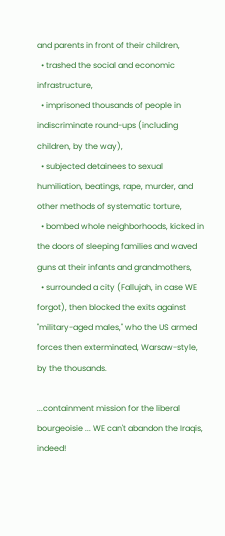and parents in front of their children,
  • trashed the social and economic infrastructure,
  • imprisoned thousands of people in indiscriminate round-ups (including children, by the way),
  • subjected detainees to sexual humiliation, beatings, rape, murder, and other methods of systematic torture,
  • bombed whole neighborhoods, kicked in the doors of sleeping families and waved guns at their infants and grandmothers,
  • surrounded a city (Fallujah, in case WE forgot), then blocked the exits against "military-aged males," who the US armed forces then exterminated, Warsaw-style, by the thousands.

...containment mission for the liberal bourgeoisie ... WE can't abandon the Iraqis, indeed!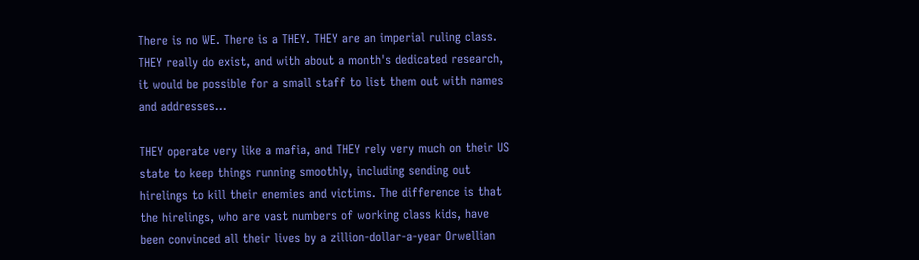There is no WE. There is a THEY. THEY are an imperial ruling class. THEY really do exist, and with about a month's dedicated research, it would be possible for a small staff to list them out with names and addresses...

THEY operate very like a mafia, and THEY rely very much on their US state to keep things running smoothly, including sending out hirelings to kill their enemies and victims. The difference is that the hirelings, who are vast numbers of working class kids, have been convinced all their lives by a zillion-dollar-a-year Orwellian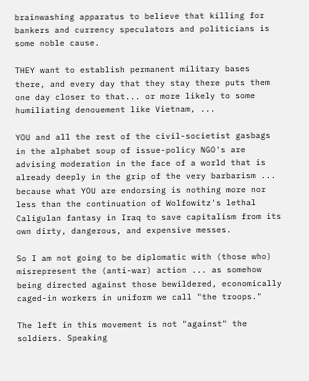brainwashing apparatus to believe that killing for bankers and currency speculators and politicians is some noble cause.

THEY want to establish permanent military bases there, and every day that they stay there puts them one day closer to that... or more likely to some humiliating denouement like Vietnam, ...

YOU and all the rest of the civil-societist gasbags in the alphabet soup of issue-policy NGO's are advising moderation in the face of a world that is already deeply in the grip of the very barbarism ... because what YOU are endorsing is nothing more nor less than the continuation of Wolfowitz's lethal Caligulan fantasy in Iraq to save capitalism from its own dirty, dangerous, and expensive messes.

So I am not going to be diplomatic with (those who) misrepresent the (anti-war) action ... as somehow being directed against those bewildered, economically caged-in workers in uniform we call "the troops."

The left in this movement is not "against" the soldiers. Speaking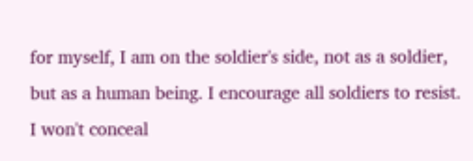for myself, I am on the soldier's side, not as a soldier, but as a human being. I encourage all soldiers to resist. I won't conceal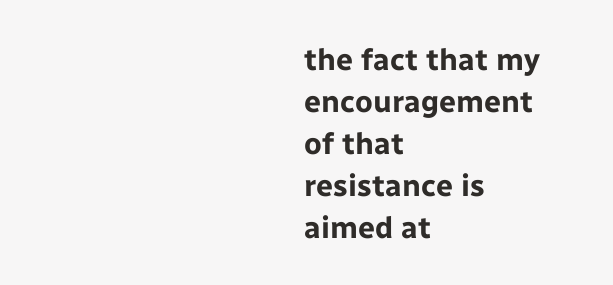the fact that my encouragement of that resistance is aimed at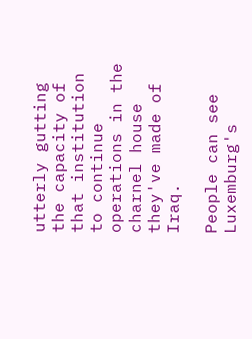utterly gutting the capacity of that institution to continue operations in the charnel house they've made of Iraq.

People can see Luxemburg's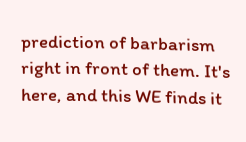prediction of barbarism right in front of them. It's here, and this WE finds it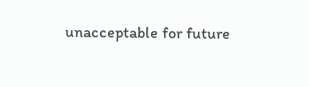unacceptable for future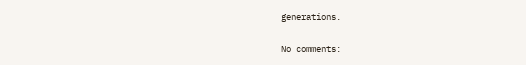generations.

No comments: